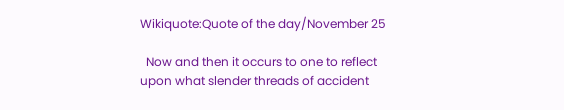Wikiquote:Quote of the day/November 25

  Now and then it occurs to one to reflect upon what slender threads of accident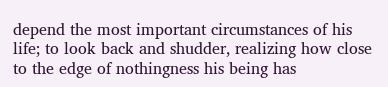depend the most important circumstances of his life; to look back and shudder, realizing how close to the edge of nothingness his being has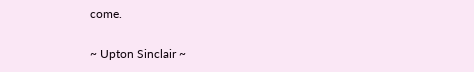come.

~ Upton Sinclair ~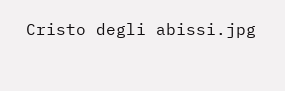Cristo degli abissi.jpg